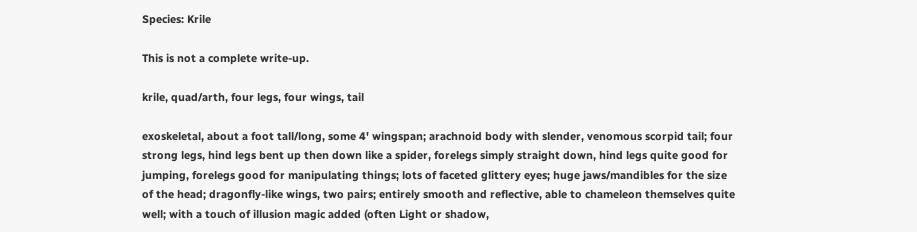Species: Krile

This is not a complete write-up.

krile, quad/arth, four legs, four wings, tail

exoskeletal, about a foot tall/long, some 4' wingspan; arachnoid body with slender, venomous scorpid tail; four strong legs, hind legs bent up then down like a spider, forelegs simply straight down, hind legs quite good for jumping, forelegs good for manipulating things; lots of faceted glittery eyes; huge jaws/mandibles for the size of the head; dragonfly-like wings, two pairs; entirely smooth and reflective, able to chameleon themselves quite well; with a touch of illusion magic added (often Light or shadow,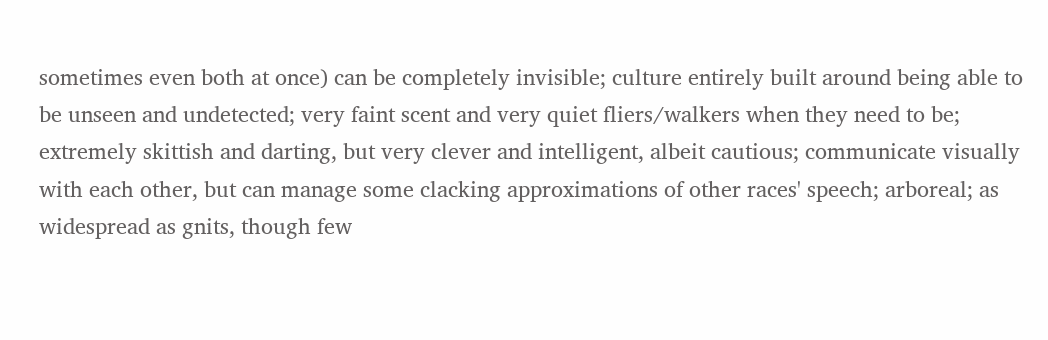sometimes even both at once) can be completely invisible; culture entirely built around being able to be unseen and undetected; very faint scent and very quiet fliers/walkers when they need to be; extremely skittish and darting, but very clever and intelligent, albeit cautious; communicate visually with each other, but can manage some clacking approximations of other races' speech; arboreal; as widespread as gnits, though few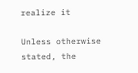realize it

Unless otherwise stated, the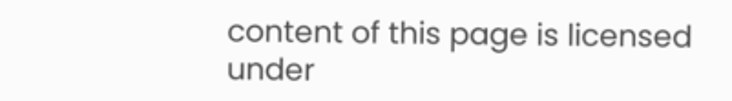content of this page is licensed under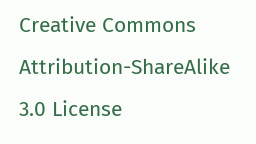Creative Commons Attribution-ShareAlike 3.0 License